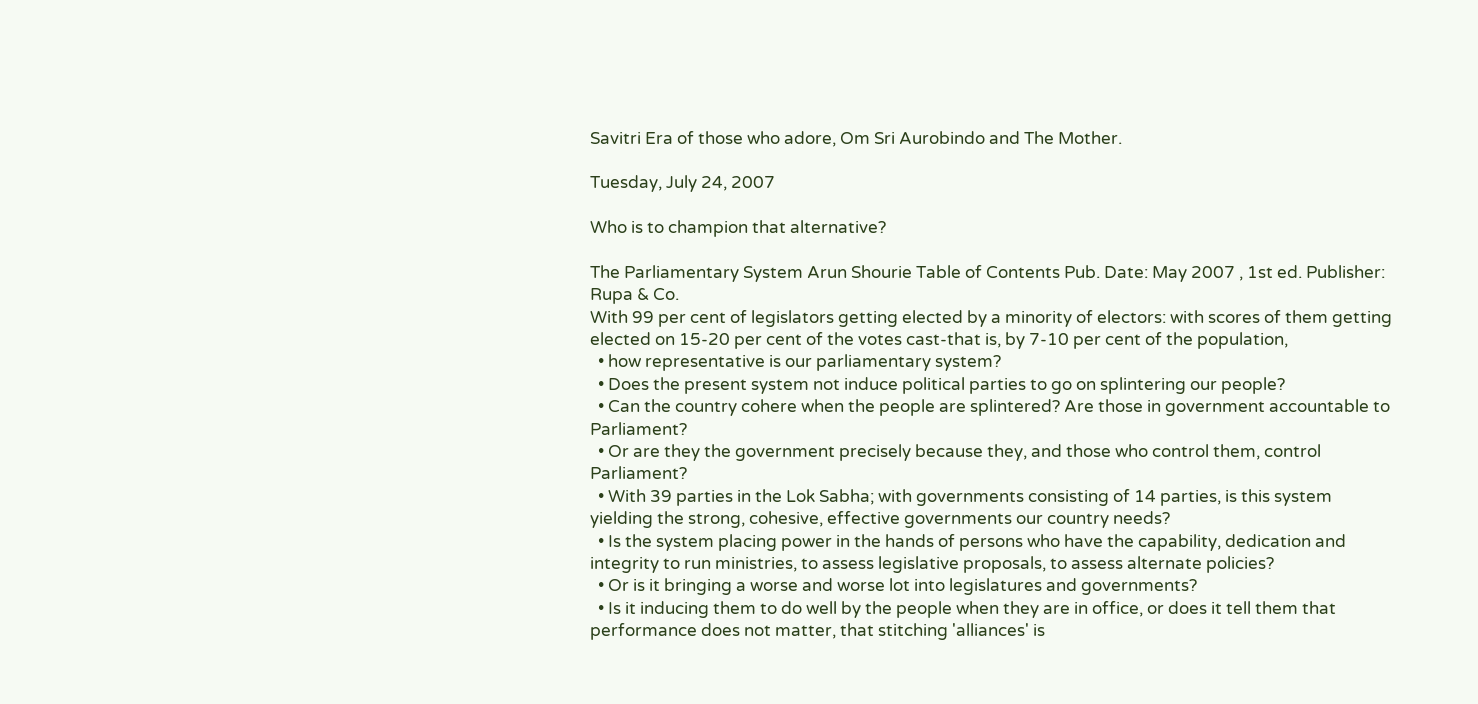Savitri Era of those who adore, Om Sri Aurobindo and The Mother.

Tuesday, July 24, 2007

Who is to champion that alternative?

The Parliamentary System Arun Shourie Table of Contents Pub. Date: May 2007 , 1st ed. Publisher: Rupa & Co.
With 99 per cent of legislators getting elected by a minority of electors: with scores of them getting elected on 15-20 per cent of the votes cast-that is, by 7-10 per cent of the population,
  • how representative is our parliamentary system?
  • Does the present system not induce political parties to go on splintering our people?
  • Can the country cohere when the people are splintered? Are those in government accountable to Parliament?
  • Or are they the government precisely because they, and those who control them, control Parliament?
  • With 39 parties in the Lok Sabha; with governments consisting of 14 parties, is this system yielding the strong, cohesive, effective governments our country needs?
  • Is the system placing power in the hands of persons who have the capability, dedication and integrity to run ministries, to assess legislative proposals, to assess alternate policies?
  • Or is it bringing a worse and worse lot into legislatures and governments?
  • Is it inducing them to do well by the people when they are in office, or does it tell them that performance does not matter, that stitching 'alliances' is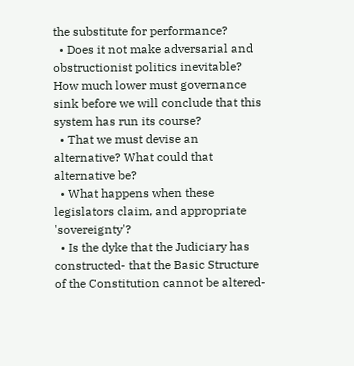the substitute for performance?
  • Does it not make adversarial and obstructionist politics inevitable? How much lower must governance sink before we will conclude that this system has run its course?
  • That we must devise an alternative? What could that alternative be?
  • What happens when these legislators claim, and appropriate 'sovereignty'?
  • Is the dyke that the Judiciary has constructed- that the Basic Structure of the Constitution cannot be altered-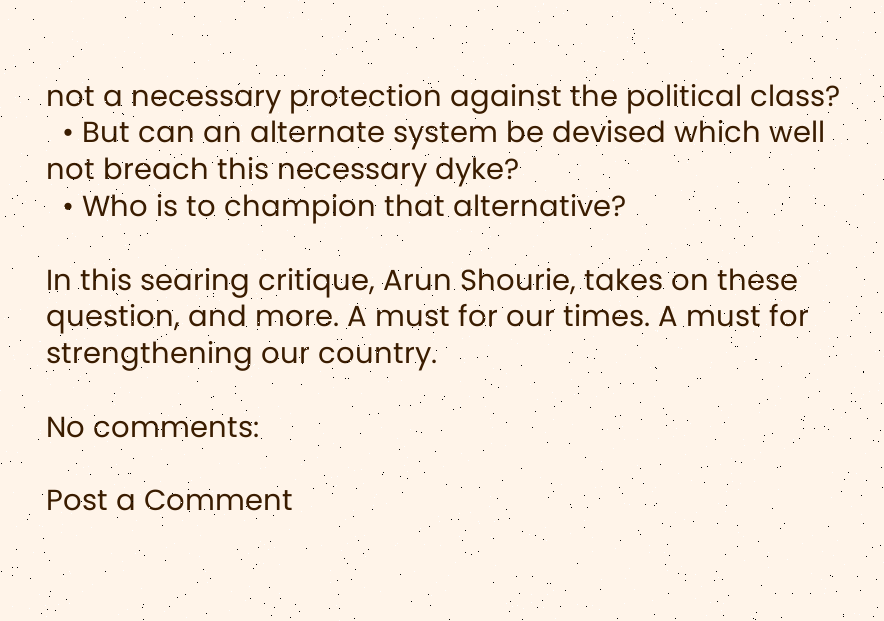not a necessary protection against the political class?
  • But can an alternate system be devised which well not breach this necessary dyke?
  • Who is to champion that alternative?

In this searing critique, Arun Shourie, takes on these question, and more. A must for our times. A must for strengthening our country.

No comments:

Post a Comment